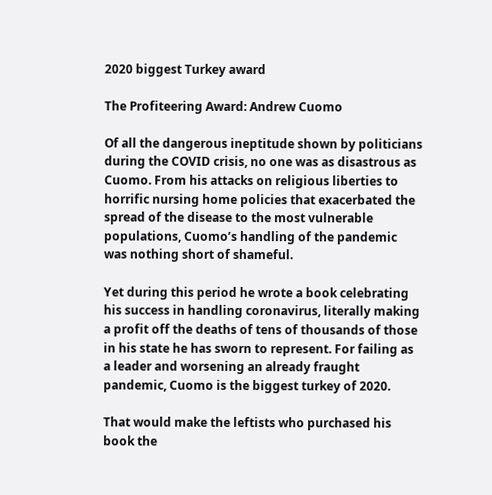2020 biggest Turkey award

The Profiteering Award: Andrew Cuomo

Of all the dangerous ineptitude shown by politicians during the COVID crisis, no one was as disastrous as Cuomo. From his attacks on religious liberties to horrific nursing home policies that exacerbated the spread of the disease to the most vulnerable populations, Cuomo’s handling of the pandemic was nothing short of shameful.

Yet during this period he wrote a book celebrating his success in handling coronavirus, literally making a profit off the deaths of tens of thousands of those in his state he has sworn to represent. For failing as a leader and worsening an already fraught pandemic, Cuomo is the biggest turkey of 2020.

That would make the leftists who purchased his book the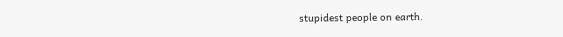stupidest people on earth.